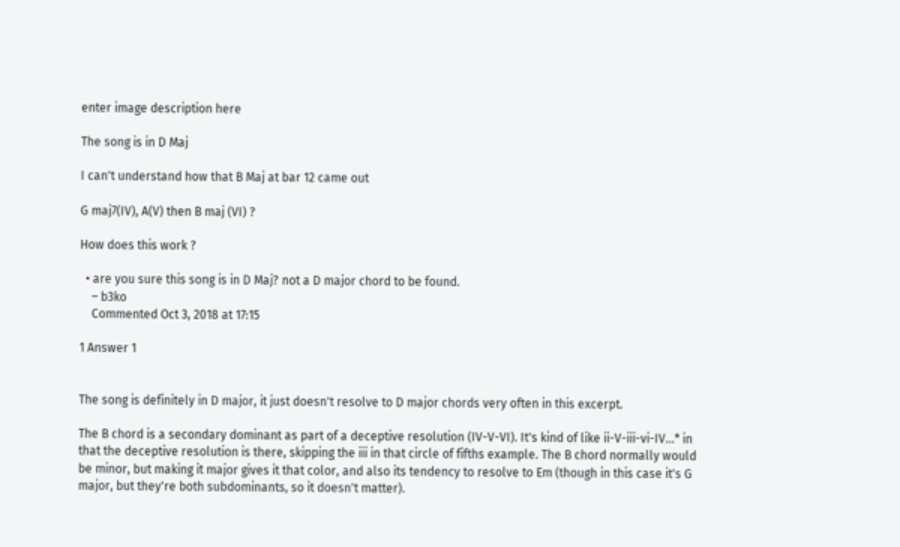enter image description here

The song is in D Maj

I can't understand how that B Maj at bar 12 came out

G maj7(IV), A(V) then B maj (VI) ?

How does this work ?

  • are you sure this song is in D Maj? not a D major chord to be found.
    – b3ko
    Commented Oct 3, 2018 at 17:15

1 Answer 1


The song is definitely in D major, it just doesn't resolve to D major chords very often in this excerpt.

The B chord is a secondary dominant as part of a deceptive resolution (IV-V-VI). It's kind of like ii-V-iii-vi-IV...* in that the deceptive resolution is there, skipping the iii in that circle of fifths example. The B chord normally would be minor, but making it major gives it that color, and also its tendency to resolve to Em (though in this case it's G major, but they're both subdominants, so it doesn't matter).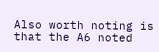Also worth noting is that the A6 noted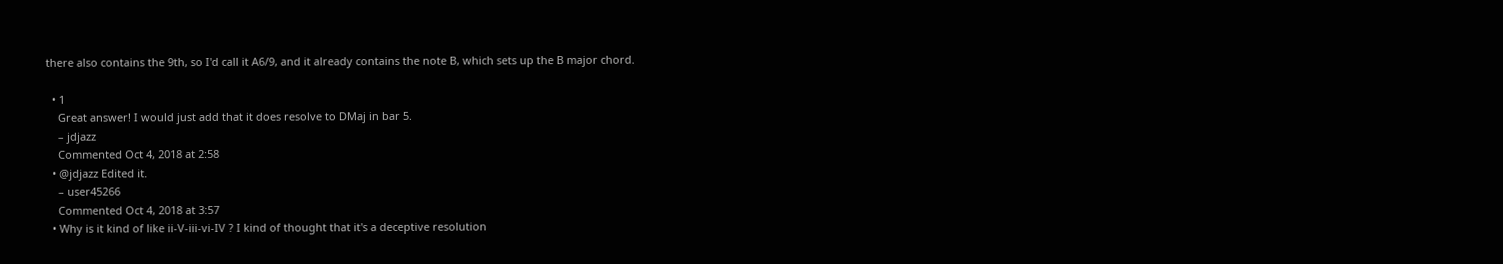there also contains the 9th, so I'd call it A6/9, and it already contains the note B, which sets up the B major chord.

  • 1
    Great answer! I would just add that it does resolve to DMaj in bar 5.
    – jdjazz
    Commented Oct 4, 2018 at 2:58
  • @jdjazz Edited it.
    – user45266
    Commented Oct 4, 2018 at 3:57
  • Why is it kind of like ii-V-iii-vi-IV ? I kind of thought that it's a deceptive resolution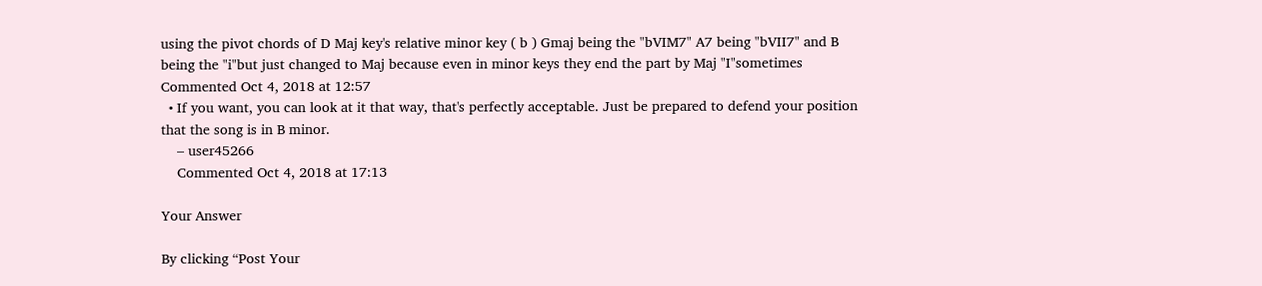using the pivot chords of D Maj key's relative minor key ( b ) Gmaj being the "bVIM7" A7 being "bVII7" and B being the "i"but just changed to Maj because even in minor keys they end the part by Maj "I"sometimes Commented Oct 4, 2018 at 12:57
  • If you want, you can look at it that way, that's perfectly acceptable. Just be prepared to defend your position that the song is in B minor.
    – user45266
    Commented Oct 4, 2018 at 17:13

Your Answer

By clicking “Post Your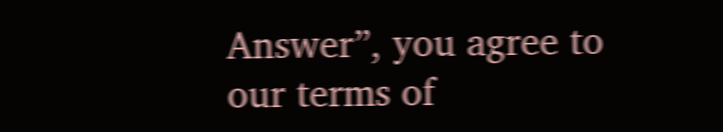Answer”, you agree to our terms of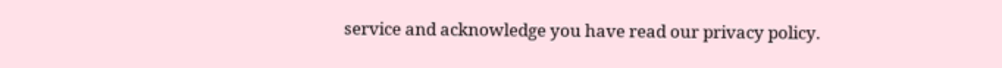service and acknowledge you have read our privacy policy.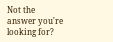Not the answer you're looking for?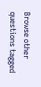Browse other questions tagged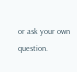or ask your own question.